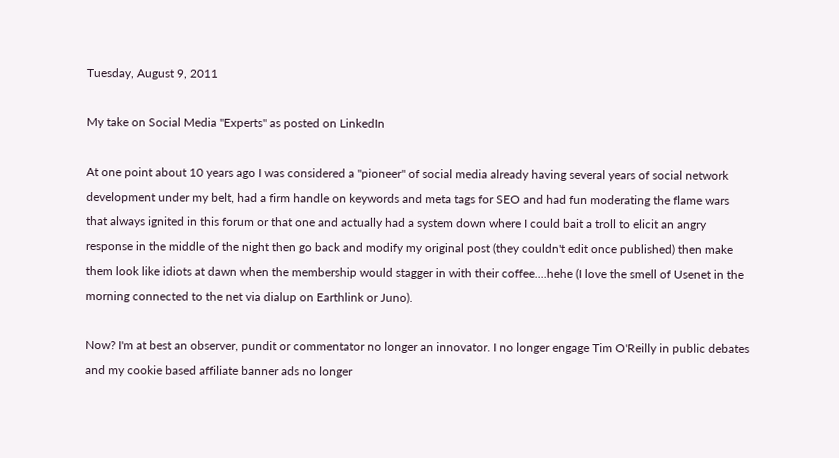Tuesday, August 9, 2011

My take on Social Media "Experts" as posted on LinkedIn

At one point about 10 years ago I was considered a "pioneer" of social media already having several years of social network development under my belt, had a firm handle on keywords and meta tags for SEO and had fun moderating the flame wars that always ignited in this forum or that one and actually had a system down where I could bait a troll to elicit an angry response in the middle of the night then go back and modify my original post (they couldn't edit once published) then make them look like idiots at dawn when the membership would stagger in with their coffee....hehe (I love the smell of Usenet in the morning connected to the net via dialup on Earthlink or Juno).

Now? I'm at best an observer, pundit or commentator no longer an innovator. I no longer engage Tim O'Reilly in public debates and my cookie based affiliate banner ads no longer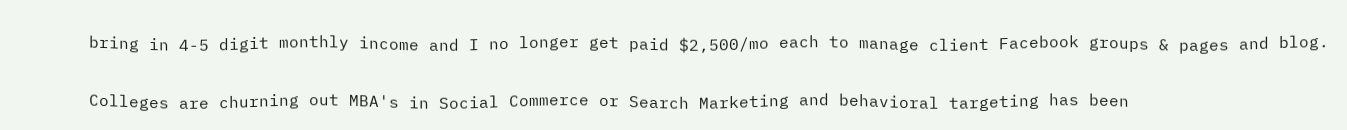bring in 4-5 digit monthly income and I no longer get paid $2,500/mo each to manage client Facebook groups & pages and blog.

Colleges are churning out MBA's in Social Commerce or Search Marketing and behavioral targeting has been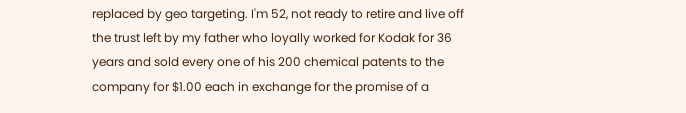replaced by geo targeting. I'm 52, not ready to retire and live off the trust left by my father who loyally worked for Kodak for 36 years and sold every one of his 200 chemical patents to the company for $1.00 each in exchange for the promise of a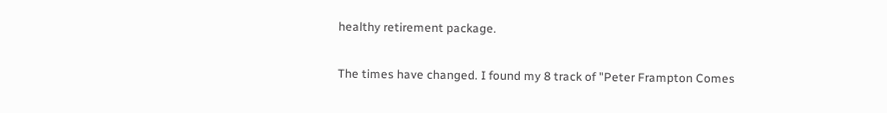healthy retirement package.

The times have changed. I found my 8 track of "Peter Frampton Comes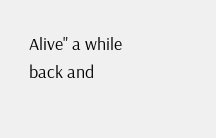Alive" a while back and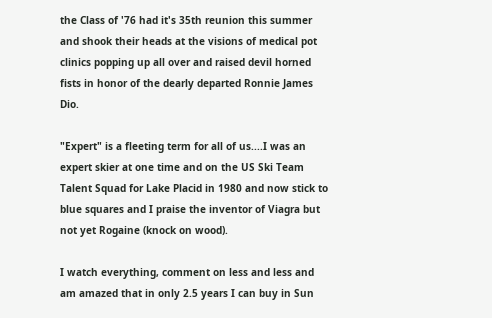the Class of '76 had it's 35th reunion this summer and shook their heads at the visions of medical pot clinics popping up all over and raised devil horned fists in honor of the dearly departed Ronnie James Dio.

"Expert" is a fleeting term for all of us....I was an expert skier at one time and on the US Ski Team Talent Squad for Lake Placid in 1980 and now stick to blue squares and I praise the inventor of Viagra but not yet Rogaine (knock on wood).

I watch everything, comment on less and less and am amazed that in only 2.5 years I can buy in Sun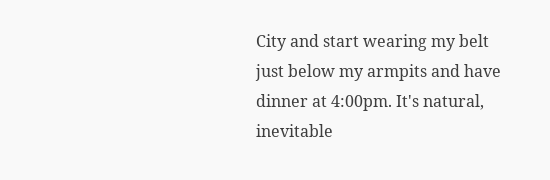City and start wearing my belt just below my armpits and have dinner at 4:00pm. It's natural, inevitable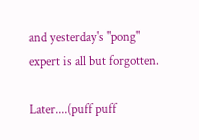and yesterday's "pong" expert is all but forgotten.

Later....(puff puff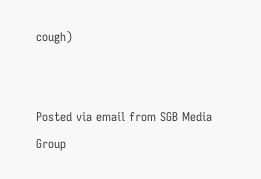cough)


Posted via email from SGB Media Group